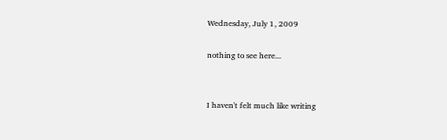Wednesday, July 1, 2009

nothing to see here...


I haven't felt much like writing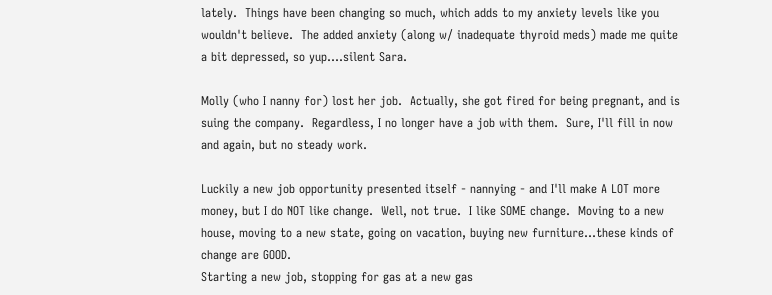lately.  Things have been changing so much, which adds to my anxiety levels like you wouldn't believe.  The added anxiety (along w/ inadequate thyroid meds) made me quite a bit depressed, so yup....silent Sara.

Molly (who I nanny for) lost her job.  Actually, she got fired for being pregnant, and is suing the company.  Regardless, I no longer have a job with them.  Sure, I'll fill in now and again, but no steady work.

Luckily a new job opportunity presented itself - nannying - and I'll make A LOT more money, but I do NOT like change.  Well, not true.  I like SOME change.  Moving to a new house, moving to a new state, going on vacation, buying new furniture...these kinds of change are GOOD.
Starting a new job, stopping for gas at a new gas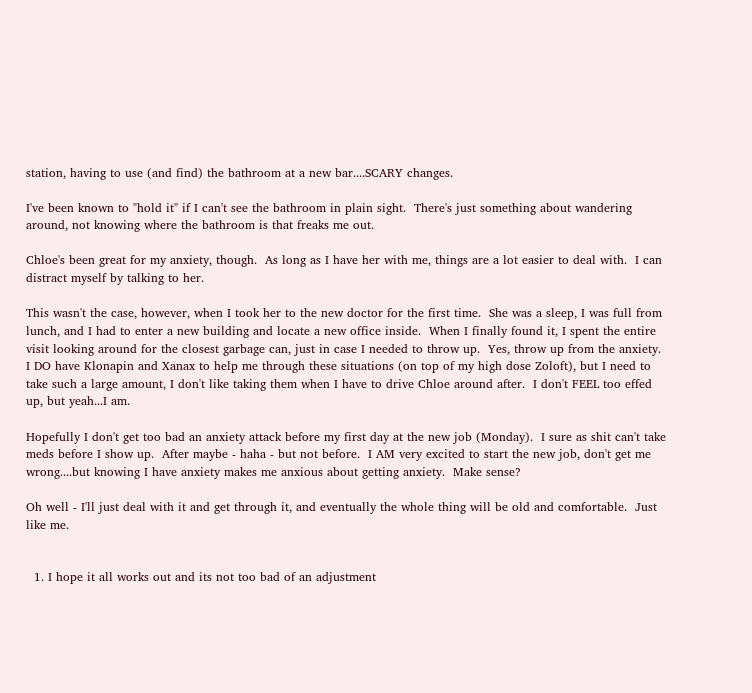station, having to use (and find) the bathroom at a new bar....SCARY changes.

I've been known to "hold it" if I can't see the bathroom in plain sight.  There's just something about wandering around, not knowing where the bathroom is that freaks me out.

Chloe's been great for my anxiety, though.  As long as I have her with me, things are a lot easier to deal with.  I can distract myself by talking to her.

This wasn't the case, however, when I took her to the new doctor for the first time.  She was a sleep, I was full from lunch, and I had to enter a new building and locate a new office inside.  When I finally found it, I spent the entire visit looking around for the closest garbage can, just in case I needed to throw up.  Yes, throw up from the anxiety.  I DO have Klonapin and Xanax to help me through these situations (on top of my high dose Zoloft), but I need to take such a large amount, I don't like taking them when I have to drive Chloe around after.  I don't FEEL too effed up, but yeah...I am.

Hopefully I don't get too bad an anxiety attack before my first day at the new job (Monday).  I sure as shit can't take meds before I show up.  After maybe - haha - but not before.  I AM very excited to start the new job, don't get me wrong....but knowing I have anxiety makes me anxious about getting anxiety.  Make sense?

Oh well - I'll just deal with it and get through it, and eventually the whole thing will be old and comfortable.  Just like me.


  1. I hope it all works out and its not too bad of an adjustment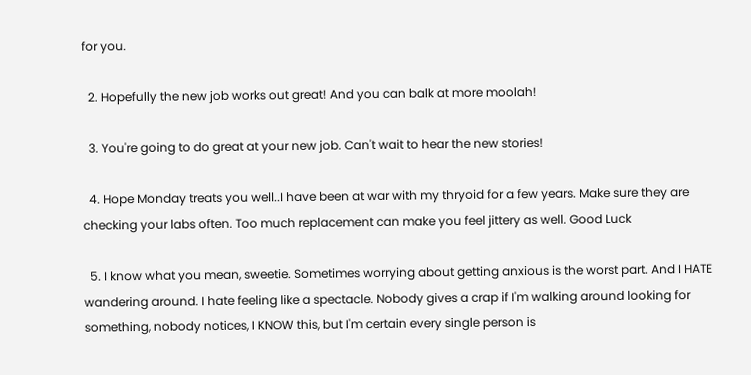for you.

  2. Hopefully the new job works out great! And you can balk at more moolah!

  3. You're going to do great at your new job. Can't wait to hear the new stories!

  4. Hope Monday treats you well..I have been at war with my thryoid for a few years. Make sure they are checking your labs often. Too much replacement can make you feel jittery as well. Good Luck

  5. I know what you mean, sweetie. Sometimes worrying about getting anxious is the worst part. And I HATE wandering around. I hate feeling like a spectacle. Nobody gives a crap if I'm walking around looking for something, nobody notices, I KNOW this, but I'm certain every single person is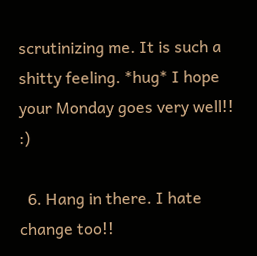scrutinizing me. It is such a shitty feeling. *hug* I hope your Monday goes very well!! :)

  6. Hang in there. I hate change too!!